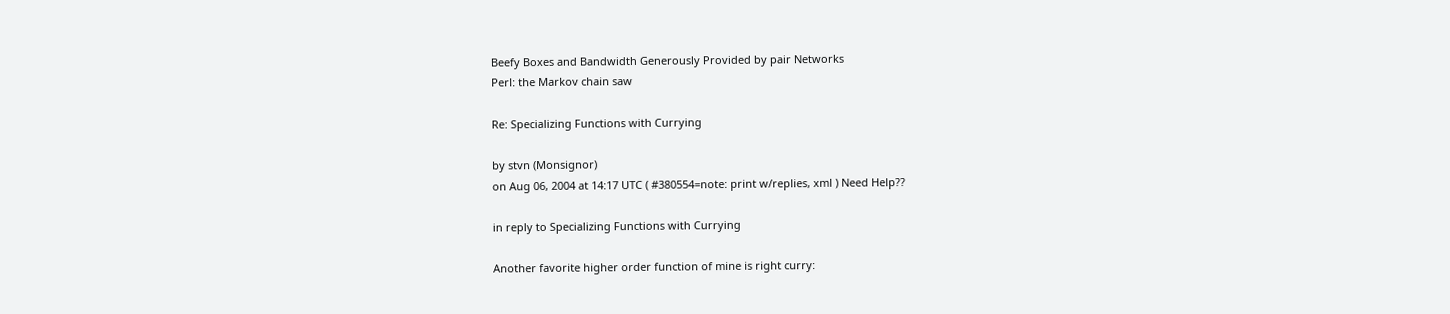Beefy Boxes and Bandwidth Generously Provided by pair Networks
Perl: the Markov chain saw

Re: Specializing Functions with Currying

by stvn (Monsignor)
on Aug 06, 2004 at 14:17 UTC ( #380554=note: print w/replies, xml ) Need Help??

in reply to Specializing Functions with Currying

Another favorite higher order function of mine is right curry: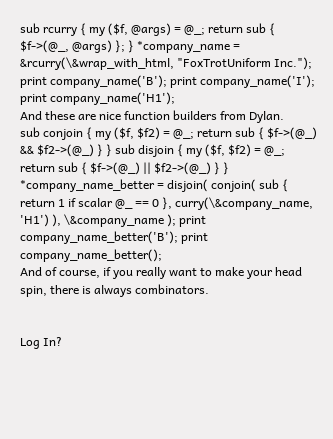sub rcurry { my ($f, @args) = @_; return sub { $f->(@_, @args) }; } *company_name = &rcurry(\&wrap_with_html, "FoxTrotUniform Inc."); print company_name('B'); print company_name('I'); print company_name('H1');
And these are nice function builders from Dylan.
sub conjoin { my ($f, $f2) = @_; return sub { $f->(@_) && $f2->(@_) } } sub disjoin { my ($f, $f2) = @_; return sub { $f->(@_) || $f2->(@_) } } *company_name_better = disjoin( conjoin( sub { return 1 if scalar @_ == 0 }, curry(\&company_name, 'H1') ), \&company_name ); print company_name_better('B'); print company_name_better();
And of course, if you really want to make your head spin, there is always combinators.


Log In?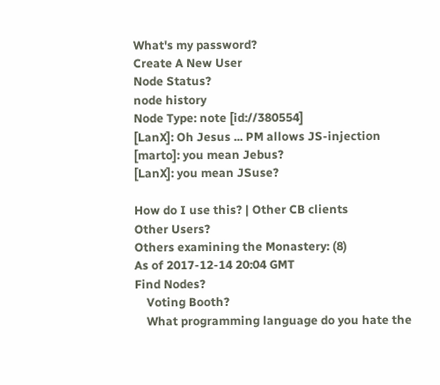What's my password?
Create A New User
Node Status?
node history
Node Type: note [id://380554]
[LanX]: Oh Jesus ... PM allows JS-injection
[marto]: you mean Jebus?
[LanX]: you mean JSuse?

How do I use this? | Other CB clients
Other Users?
Others examining the Monastery: (8)
As of 2017-12-14 20:04 GMT
Find Nodes?
    Voting Booth?
    What programming language do you hate the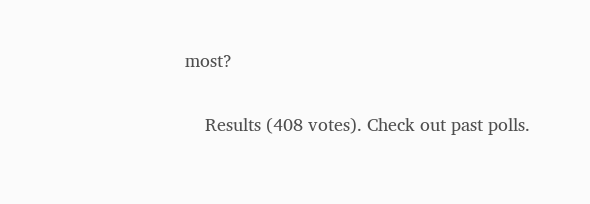most?

    Results (408 votes). Check out past polls.